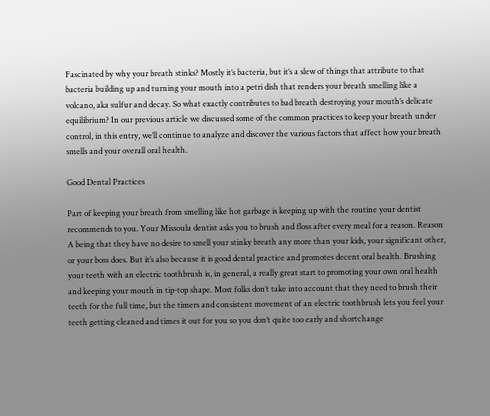Fascinated by why your breath stinks? Mostly it’s bacteria, but it’s a slew of things that attribute to that bacteria building up and turning your mouth into a petri dish that renders your breath smelling like a volcano, aka sulfur and decay. So what exactly contributes to bad breath destroying your mouth’s delicate equilibrium? In our previous article we discussed some of the common practices to keep your breath under control, in this entry, we’ll continue to analyze and discover the various factors that affect how your breath smells and your overall oral health.

Good Dental Practices

Part of keeping your breath from smelling like hot garbage is keeping up with the routine your dentist recommends to you. Your Missoula dentist asks you to brush and floss after every meal for a reason. Reason A being that they have no desire to smell your stinky breath any more than your kids, your significant other, or your boss does. But it’s also because it is good dental practice and promotes decent oral health. Brushing your teeth with an electric toothbrush is, in general, a really great start to promoting your own oral health and keeping your mouth in tip-top shape. Most folks don’t take into account that they need to brush their teeth for the full time, but the timers and consistent movement of an electric toothbrush lets you feel your teeth getting cleaned and times it out for you so you don’t quite too early and shortchange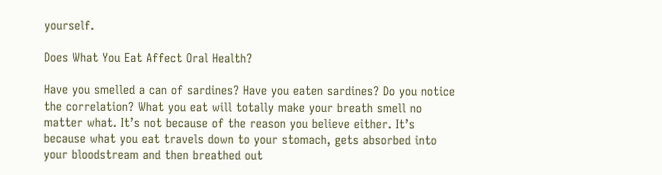yourself.

Does What You Eat Affect Oral Health?

Have you smelled a can of sardines? Have you eaten sardines? Do you notice the correlation? What you eat will totally make your breath smell no matter what. It’s not because of the reason you believe either. It’s because what you eat travels down to your stomach, gets absorbed into your bloodstream and then breathed out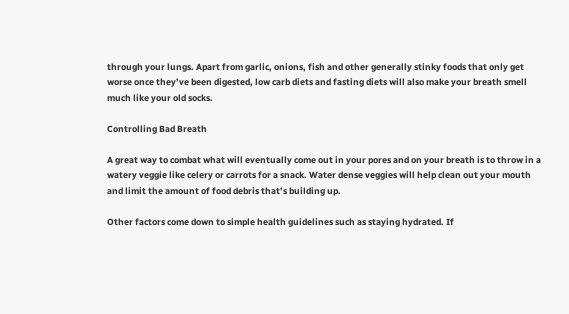through your lungs. Apart from garlic, onions, fish and other generally stinky foods that only get worse once they’ve been digested, low carb diets and fasting diets will also make your breath smell much like your old socks.

Controlling Bad Breath

A great way to combat what will eventually come out in your pores and on your breath is to throw in a watery veggie like celery or carrots for a snack. Water dense veggies will help clean out your mouth and limit the amount of food debris that’s building up.

Other factors come down to simple health guidelines such as staying hydrated. If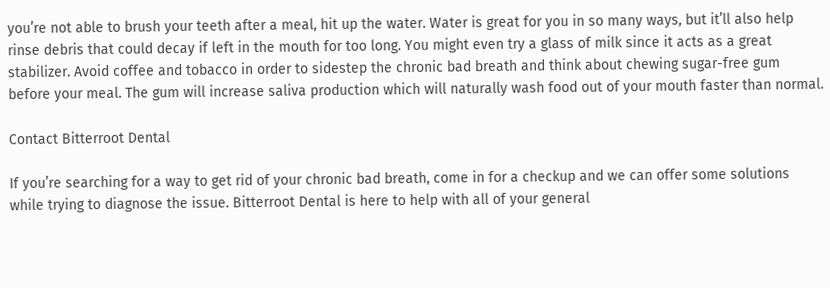you’re not able to brush your teeth after a meal, hit up the water. Water is great for you in so many ways, but it’ll also help rinse debris that could decay if left in the mouth for too long. You might even try a glass of milk since it acts as a great stabilizer. Avoid coffee and tobacco in order to sidestep the chronic bad breath and think about chewing sugar-free gum before your meal. The gum will increase saliva production which will naturally wash food out of your mouth faster than normal.

Contact Bitterroot Dental

If you’re searching for a way to get rid of your chronic bad breath, come in for a checkup and we can offer some solutions while trying to diagnose the issue. Bitterroot Dental is here to help with all of your general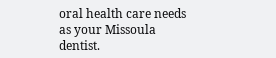oral health care needs as your Missoula dentist.